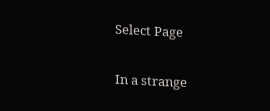Select Page

In a strange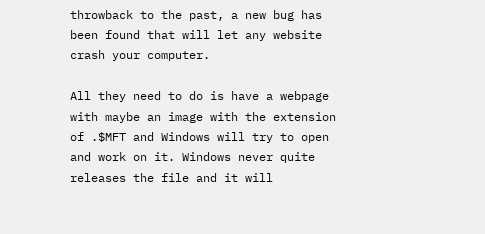throwback to the past, a new bug has been found that will let any website crash your computer.

All they need to do is have a webpage with maybe an image with the extension of .$MFT and Windows will try to open and work on it. Windows never quite releases the file and it will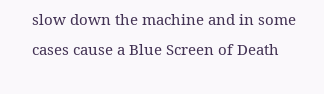slow down the machine and in some cases cause a Blue Screen of Death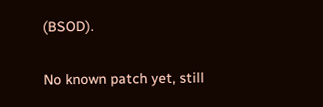(BSOD).

No known patch yet, still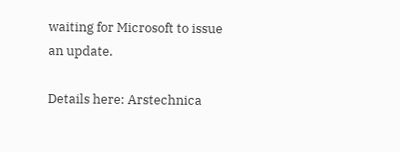waiting for Microsoft to issue an update.

Details here: Arstechnica